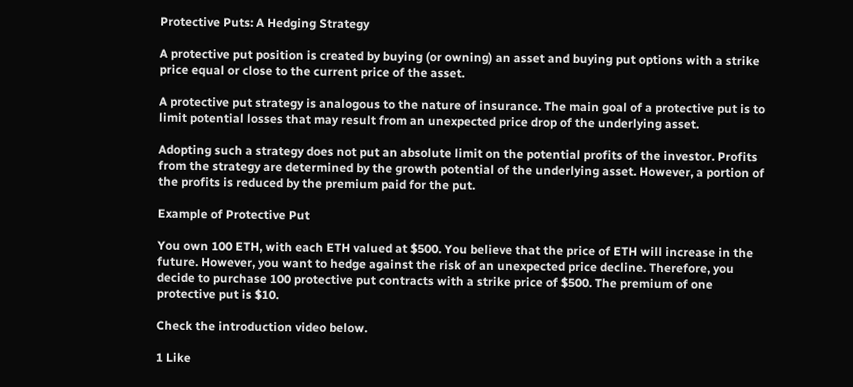Protective Puts: A Hedging Strategy

A protective put position is created by buying (or owning) an asset and buying put options with a strike price equal or close to the current price of the asset.

A protective put strategy is analogous to the nature of insurance. The main goal of a protective put is to limit potential losses that may result from an unexpected price drop of the underlying asset.

Adopting such a strategy does not put an absolute limit on the potential profits of the investor. Profits from the strategy are determined by the growth potential of the underlying asset. However, a portion of the profits is reduced by the premium paid for the put.

Example of Protective Put

You own 100 ETH, with each ETH valued at $500. You believe that the price of ETH will increase in the future. However, you want to hedge against the risk of an unexpected price decline. Therefore, you decide to purchase 100 protective put contracts with a strike price of $500. The premium of one protective put is $10.

Check the introduction video below.

1 Like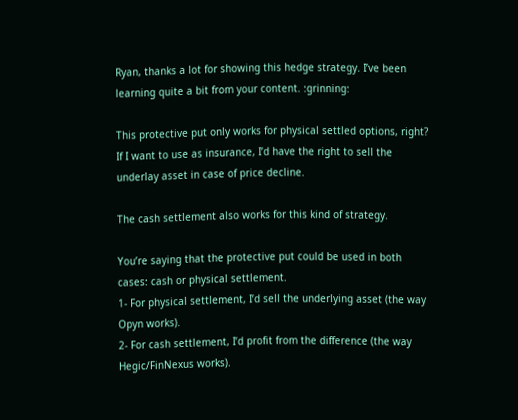Ryan, thanks a lot for showing this hedge strategy. I’ve been learning quite a bit from your content. :grinning:

This protective put only works for physical settled options, right?
If I want to use as insurance, I’d have the right to sell the underlay asset in case of price decline.

The cash settlement also works for this kind of strategy.

You’re saying that the protective put could be used in both cases: cash or physical settlement.
1- For physical settlement, I’d sell the underlying asset (the way Opyn works).
2- For cash settlement, I’d profit from the difference (the way Hegic/FinNexus works).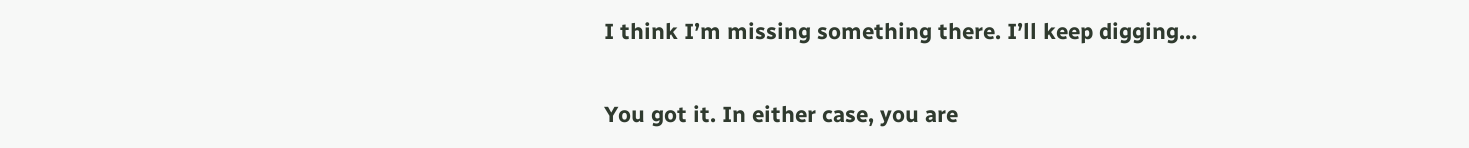I think I’m missing something there. I’ll keep digging…

You got it. In either case, you are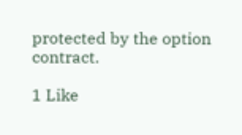protected by the option contract.

1 Like